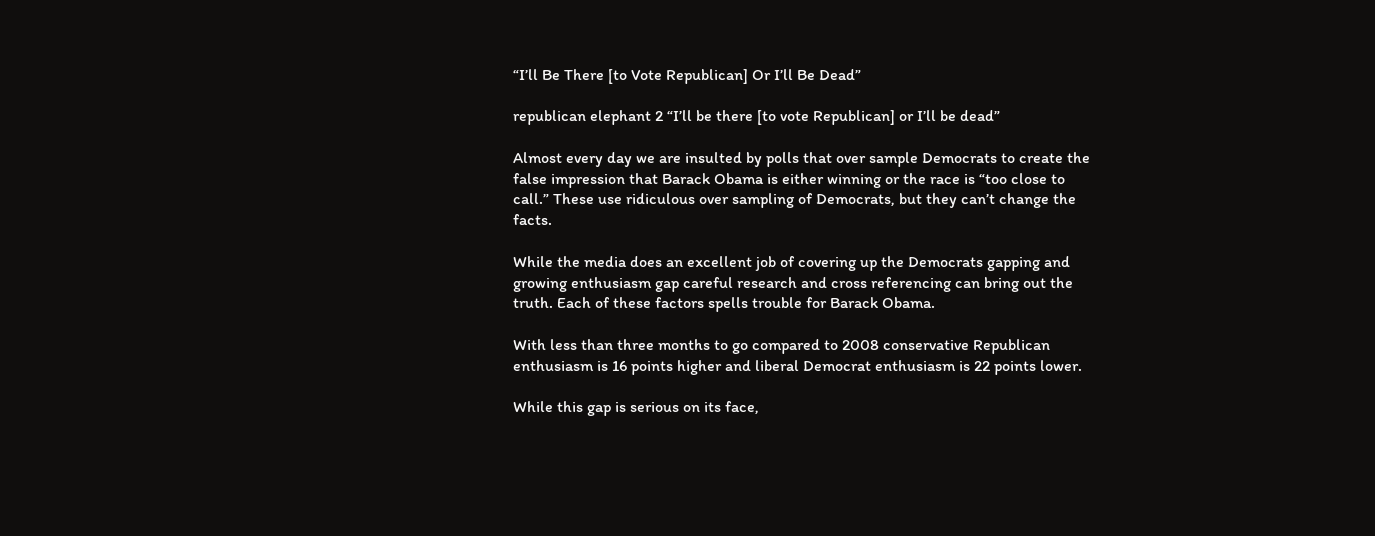“I’ll Be There [to Vote Republican] Or I’ll Be Dead”

republican elephant 2 “I’ll be there [to vote Republican] or I’ll be dead”

Almost every day we are insulted by polls that over sample Democrats to create the false impression that Barack Obama is either winning or the race is “too close to call.” These use ridiculous over sampling of Democrats, but they can’t change the facts.

While the media does an excellent job of covering up the Democrats gapping and growing enthusiasm gap careful research and cross referencing can bring out the truth. Each of these factors spells trouble for Barack Obama.

With less than three months to go compared to 2008 conservative Republican enthusiasm is 16 points higher and liberal Democrat enthusiasm is 22 points lower.

While this gap is serious on its face,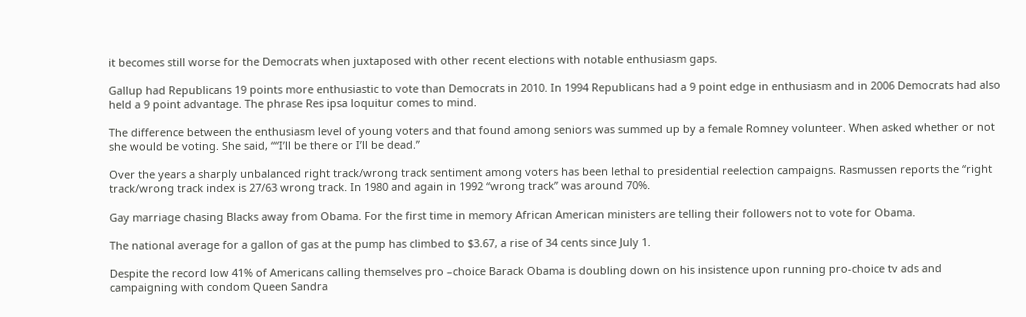it becomes still worse for the Democrats when juxtaposed with other recent elections with notable enthusiasm gaps.

Gallup had Republicans 19 points more enthusiastic to vote than Democrats in 2010. In 1994 Republicans had a 9 point edge in enthusiasm and in 2006 Democrats had also held a 9 point advantage. The phrase Res ipsa loquitur comes to mind.

The difference between the enthusiasm level of young voters and that found among seniors was summed up by a female Romney volunteer. When asked whether or not she would be voting. She said, ““I’ll be there or I’ll be dead.”

Over the years a sharply unbalanced right track/wrong track sentiment among voters has been lethal to presidential reelection campaigns. Rasmussen reports the “right track/wrong track index is 27/63 wrong track. In 1980 and again in 1992 “wrong track” was around 70%.

Gay marriage chasing Blacks away from Obama. For the first time in memory African American ministers are telling their followers not to vote for Obama.

The national average for a gallon of gas at the pump has climbed to $3.67, a rise of 34 cents since July 1.

Despite the record low 41% of Americans calling themselves pro –choice Barack Obama is doubling down on his insistence upon running pro-choice tv ads and campaigning with condom Queen Sandra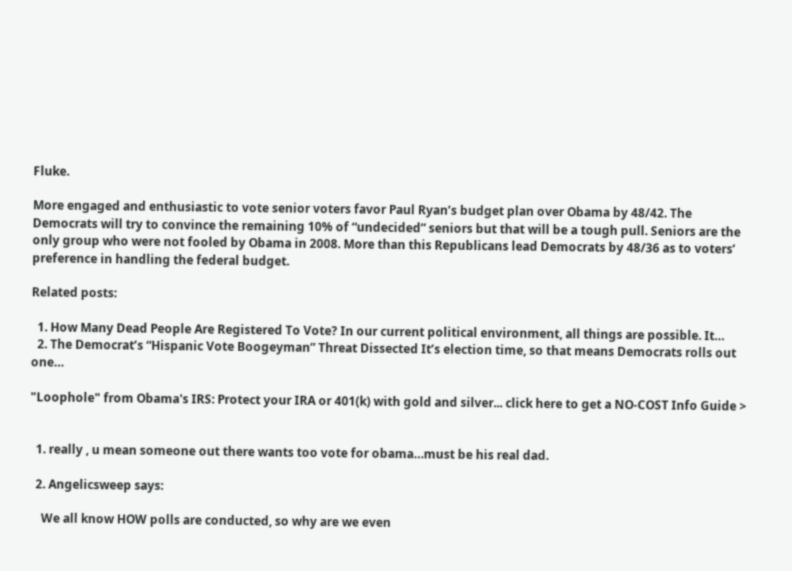Fluke.

More engaged and enthusiastic to vote senior voters favor Paul Ryan’s budget plan over Obama by 48/42. The Democrats will try to convince the remaining 10% of “undecided” seniors but that will be a tough pull. Seniors are the only group who were not fooled by Obama in 2008. More than this Republicans lead Democrats by 48/36 as to voters’ preference in handling the federal budget.

Related posts:

  1. How Many Dead People Are Registered To Vote? In our current political environment, all things are possible. It…
  2. The Democrat’s “Hispanic Vote Boogeyman” Threat Dissected It’s election time, so that means Democrats rolls out one…

"Loophole" from Obama's IRS: Protect your IRA or 401(k) with gold and silver... click here to get a NO-COST Info Guide >


  1. really , u mean someone out there wants too vote for obama…must be his real dad.

  2. Angelicsweep says:

    We all know HOW polls are conducted, so why are we even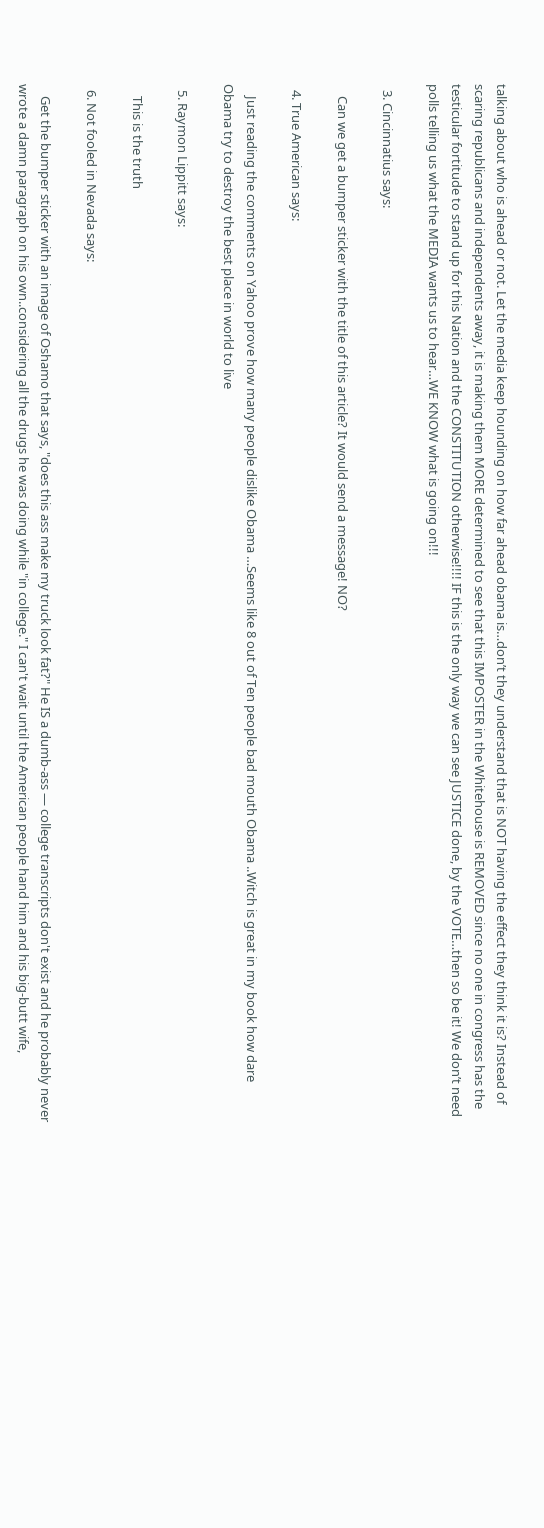talking about who is ahead or not. Let the media keep hounding on how far ahead obama is…don’t they understand that is NOT having the effect they think it is? Instead of scaring republicans and independents away, it is making them MORE determined to see that this IMPOSTER in the Whitehouse is REMOVED since no one in congress has the testicular fortitude to stand up for this Nation and the CONSTITUTION otherwise!!!! IF this is the only way we can see JUSTICE done, by the VOTE…then so be it! We don’t need polls telling us what the MEDIA wants us to hear…WE KNOW what is going on!!!

  3. Cincinnatius says:

    Can we get a bumper sticker with the title of this article? It would send a message! NO?

  4. True American says:

    Just reading the comments on Yahoo prove how many people dislike Obama …Seems like 8 out of Ten people bad mouth Obama ..Witch is great in my book how dare Obama try to destroy the best place in world to live

  5. Raymon Lippitt says:

    This is the truth

  6. Not fooled in Nevada says:

    Get the bumper sticker with an image of Oshamo that says, "does this ass make my truck look fat?" He IS a dumb-ass — college transcripts don't exist and he probably never wrote a damn paragraph on his own..considering all the drugs he was doing while "in college." I can't wait until the American people hand him and his big-butt wife,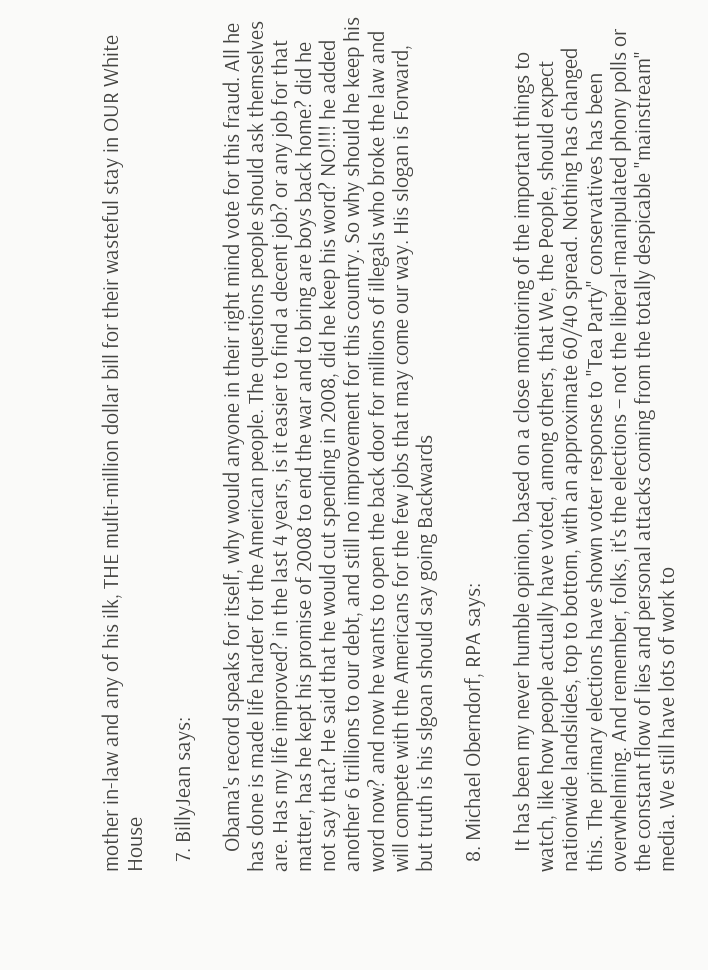mother in-law and any of his ilk, THE multi-million dollar bill for their wasteful stay in OUR White House

  7. BillyJean says:

    Obama's record speaks for itself, why would anyone in their right mind vote for this fraud. All he has done is made life harder for the American people. The questions people should ask themselves are. Has my life improved? in the last 4 years, is it easier to find a decent job? or any job for that matter, has he kept his promise of 2008 to end the war and to bring are boys back home? did he not say that? He said that he would cut spending in 2008, did he keep his word? NO!!!! he added another 6 trillions to our debt, and still no improvement for this country. So why should he keep his word now? and now he wants to open the back door for millions of illegals who broke the law and will compete with the Americans for the few jobs that may come our way. His slogan is Forward, but truth is his slgoan should say going Backwards

  8. Michael Oberndorf, RPA says:

    It has been my never humble opinion, based on a close monitoring of the important things to watch, like how people actually have voted, among others, that We, the People, should expect nationwide landslides, top to bottom, with an approximate 60/40 spread. Nothing has changed this. The primary elections have shown voter response to "Tea Party" conservatives has been overwhelming. And remember, folks, it's the elections – not the liberal-manipulated phony polls or the constant flow of lies and personal attacks coming from the totally despicable "mainstream" media. We still have lots of work to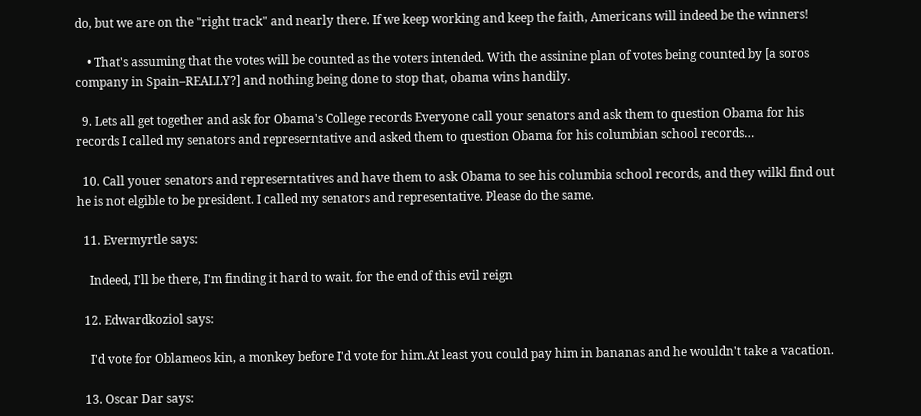do, but we are on the "right track" and nearly there. If we keep working and keep the faith, Americans will indeed be the winners!

    • That's assuming that the votes will be counted as the voters intended. With the assinine plan of votes being counted by [a soros company in Spain–REALLY?] and nothing being done to stop that, obama wins handily.

  9. Lets all get together and ask for Obama's College records Everyone call your senators and ask them to question Obama for his records I called my senators and represerntative and asked them to question Obama for his columbian school records…

  10. Call youer senators and represerntatives and have them to ask Obama to see his columbia school records, and they wilkl find out he is not elgible to be president. I called my senators and representative. Please do the same.

  11. Evermyrtle says:

    Indeed, I'll be there, I'm finding it hard to wait. for the end of this evil reign

  12. Edwardkoziol says:

    I'd vote for Oblameos kin, a monkey before I'd vote for him.At least you could pay him in bananas and he wouldn't take a vacation.

  13. Oscar Dar says: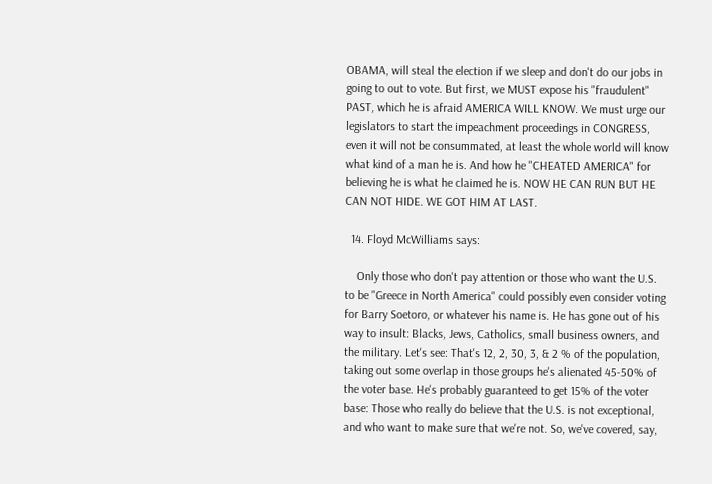OBAMA, will steal the election if we sleep and don't do our jobs in going to out to vote. But first, we MUST expose his "fraudulent" PAST, which he is afraid AMERICA WILL KNOW. We must urge our legislators to start the impeachment proceedings in CONGRESS, even it will not be consummated, at least the whole world will know what kind of a man he is. And how he "CHEATED AMERICA" for believing he is what he claimed he is. NOW HE CAN RUN BUT HE CAN NOT HIDE. WE GOT HIM AT LAST.

  14. Floyd McWilliams says:

    Only those who don't pay attention or those who want the U.S. to be "Greece in North America" could possibly even consider voting for Barry Soetoro, or whatever his name is. He has gone out of his way to insult: Blacks, Jews, Catholics, small business owners, and the military. Let's see: That's 12, 2, 30, 3, & 2 % of the population, taking out some overlap in those groups he's alienated 45-50% of the voter base. He's probably guaranteed to get 15% of the voter base: Those who really do believe that the U.S. is not exceptional, and who want to make sure that we're not. So, we've covered, say,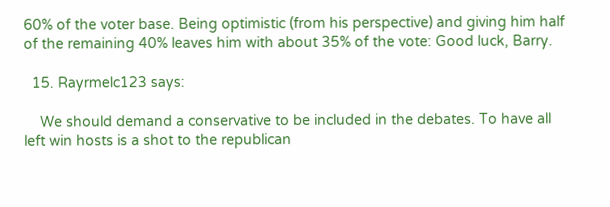60% of the voter base. Being optimistic (from his perspective) and giving him half of the remaining 40% leaves him with about 35% of the vote: Good luck, Barry.

  15. Rayrmelc123 says:

    We should demand a conservative to be included in the debates. To have all left win hosts is a shot to the republican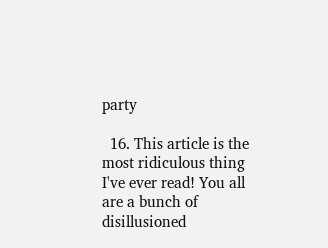party

  16. This article is the most ridiculous thing I've ever read! You all are a bunch of disillusioned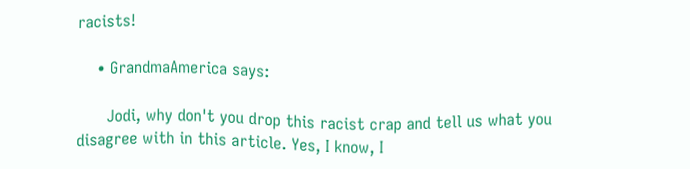racists!

    • GrandmaAmerica says:

      Jodi, why don't you drop this racist crap and tell us what you disagree with in this article. Yes, I know, I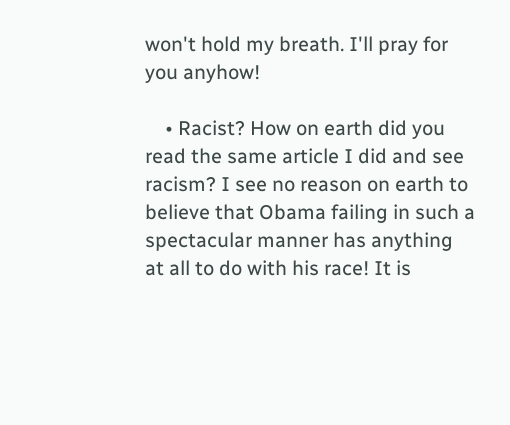won't hold my breath. I'll pray for you anyhow!

    • Racist? How on earth did you read the same article I did and see racism? I see no reason on earth to believe that Obama failing in such a spectacular manner has anything at all to do with his race! It is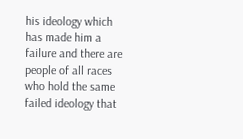his ideology which has made him a failure and there are people of all races who hold the same failed ideology that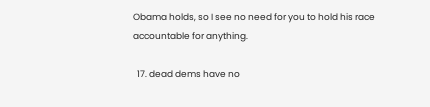Obama holds, so I see no need for you to hold his race accountable for anything.

  17. dead dems have no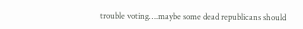trouble voting….maybe some dead republicans should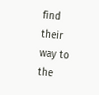find their way to the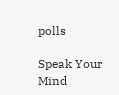polls

Speak Your Mind